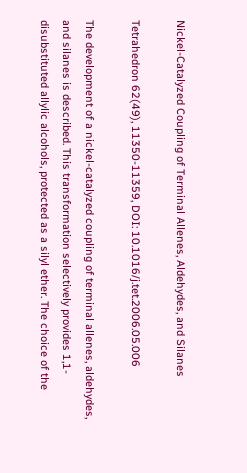Nickel-Catalyzed Coupling of Terminal Allenes, Aldehydes, and Silanes

Tetrahedron 62(49), 11350-11359, DOI: 10.1016/j.tet.2006.05.006

The development of a nickel-catalyzed coupling of terminal allenes, aldehydes, and silanes is described. This transformation selectively provides 1,1-disubstituted allylic alcohols, protected as a silyl ether. The choice of the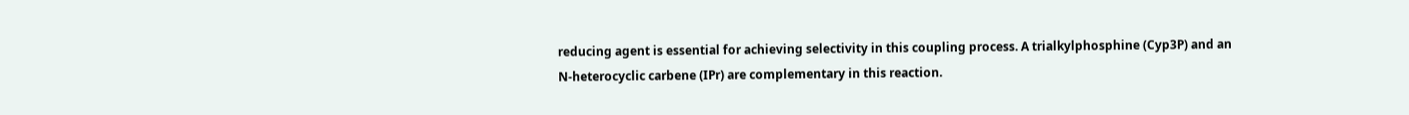reducing agent is essential for achieving selectivity in this coupling process. A trialkylphosphine (Cyp3P) and an N-heterocyclic carbene (IPr) are complementary in this reaction.